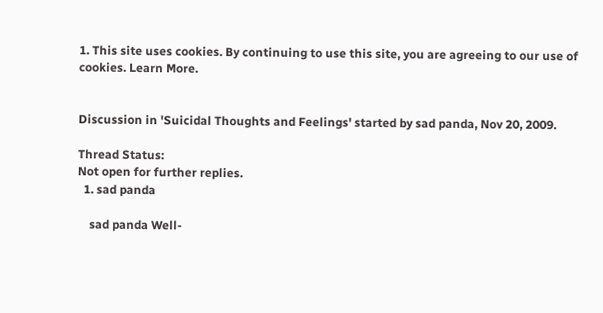1. This site uses cookies. By continuing to use this site, you are agreeing to our use of cookies. Learn More.


Discussion in 'Suicidal Thoughts and Feelings' started by sad panda, Nov 20, 2009.

Thread Status:
Not open for further replies.
  1. sad panda

    sad panda Well-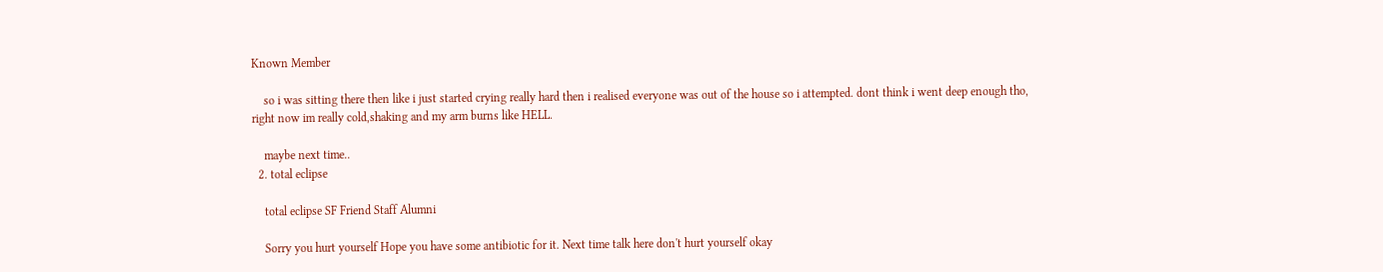Known Member

    so i was sitting there then like i just started crying really hard then i realised everyone was out of the house so i attempted. dont think i went deep enough tho, right now im really cold,shaking and my arm burns like HELL.

    maybe next time..
  2. total eclipse

    total eclipse SF Friend Staff Alumni

    Sorry you hurt yourself Hope you have some antibiotic for it. Next time talk here don't hurt yourself okay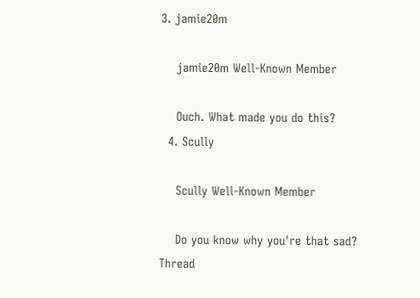3. jamie20m

    jamie20m Well-Known Member

    Ouch. What made you do this?
  4. Scully

    Scully Well-Known Member

    Do you know why you're that sad?
Thread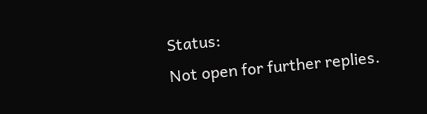Status:
Not open for further replies.